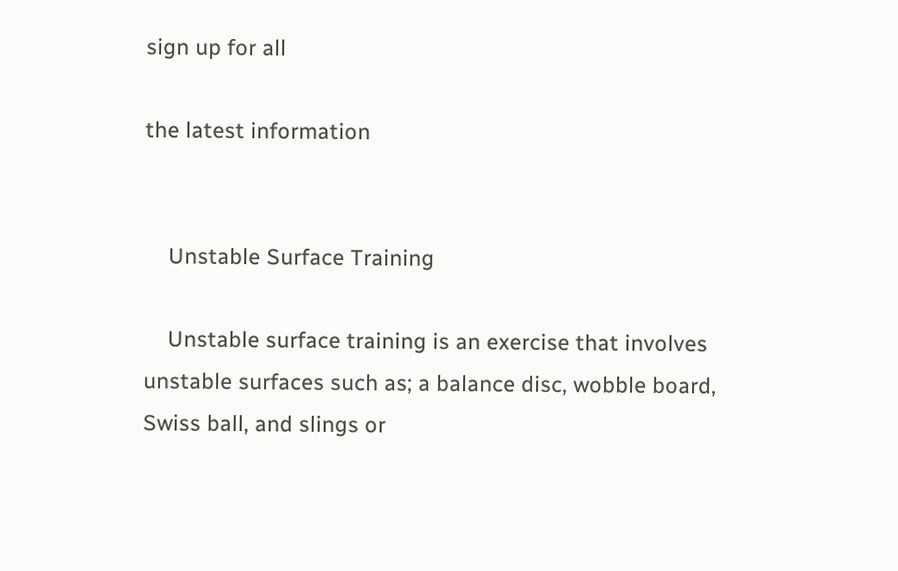sign up for all

the latest information


    Unstable Surface Training

    Unstable surface training is an exercise that involves unstable surfaces such as; a balance disc, wobble board, Swiss ball, and slings or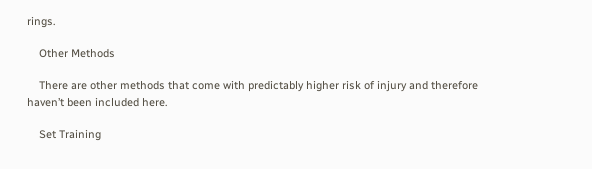rings.

    Other Methods

    There are other methods that come with predictably higher risk of injury and therefore haven’t been included here.

    Set Training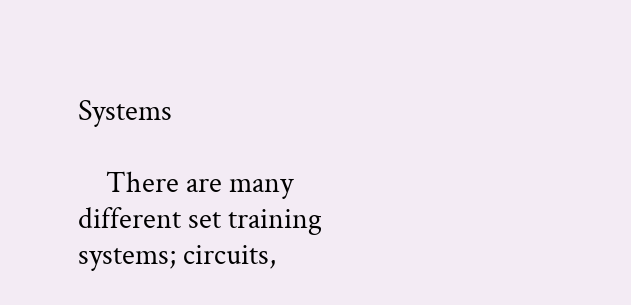Systems

    There are many different set training systems; circuits,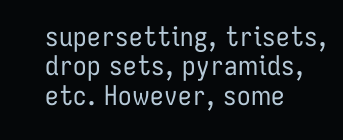supersetting, trisets, drop sets, pyramids, etc. However, some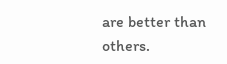are better than others.